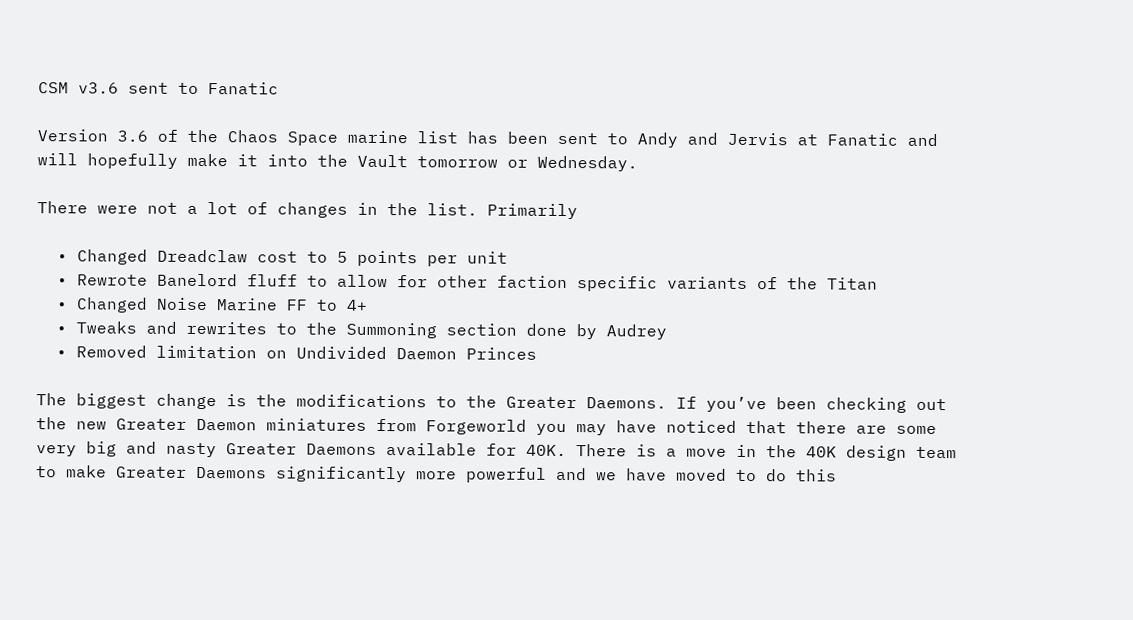CSM v3.6 sent to Fanatic

Version 3.6 of the Chaos Space marine list has been sent to Andy and Jervis at Fanatic and will hopefully make it into the Vault tomorrow or Wednesday.

There were not a lot of changes in the list. Primarily

  • Changed Dreadclaw cost to 5 points per unit
  • Rewrote Banelord fluff to allow for other faction specific variants of the Titan
  • Changed Noise Marine FF to 4+
  • Tweaks and rewrites to the Summoning section done by Audrey
  • Removed limitation on Undivided Daemon Princes

The biggest change is the modifications to the Greater Daemons. If you’ve been checking out the new Greater Daemon miniatures from Forgeworld you may have noticed that there are some very big and nasty Greater Daemons available for 40K. There is a move in the 40K design team to make Greater Daemons significantly more powerful and we have moved to do this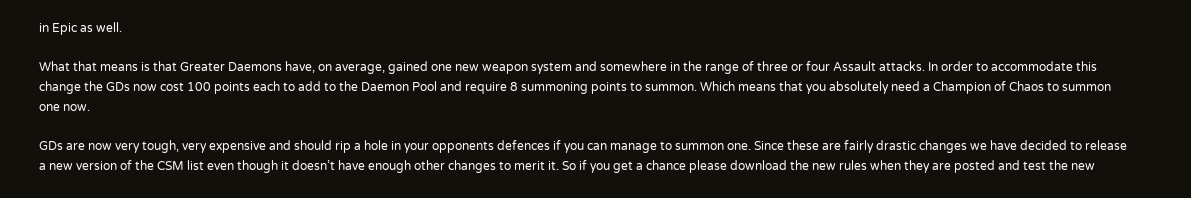in Epic as well.

What that means is that Greater Daemons have, on average, gained one new weapon system and somewhere in the range of three or four Assault attacks. In order to accommodate this change the GDs now cost 100 points each to add to the Daemon Pool and require 8 summoning points to summon. Which means that you absolutely need a Champion of Chaos to summon one now.

GDs are now very tough, very expensive and should rip a hole in your opponents defences if you can manage to summon one. Since these are fairly drastic changes we have decided to release a new version of the CSM list even though it doesn’t have enough other changes to merit it. So if you get a chance please download the new rules when they are posted and test the new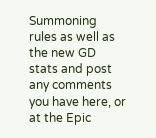Summoning rules as well as the new GD stats and post any comments you have here, or at the Epic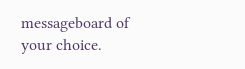messageboard of your choice.